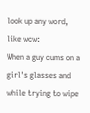look up any word, like wcw:
When a guy cums on a girl's glasses and while trying to wipe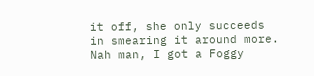it off, she only succeeds in smearing it around more.
Nah man, I got a Foggy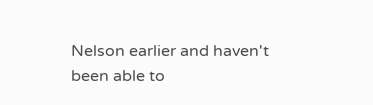Nelson earlier and haven't been able to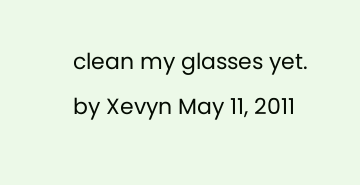clean my glasses yet.
by Xevyn May 11, 2011